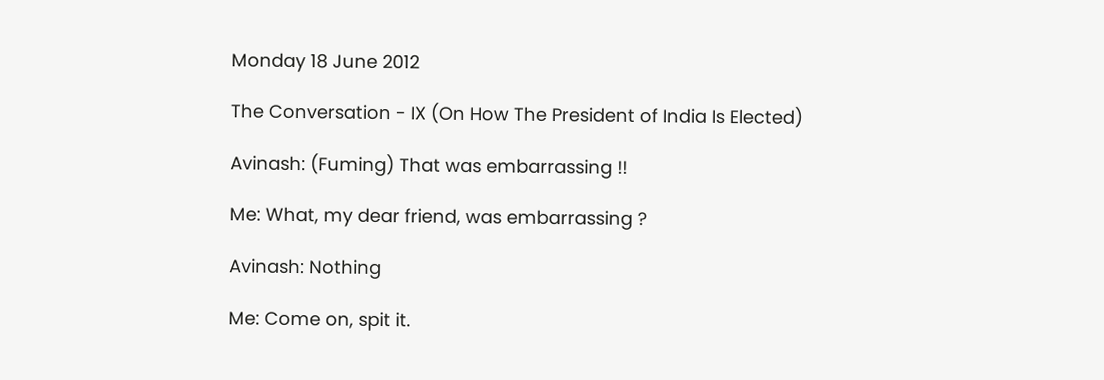Monday 18 June 2012

The Conversation - IX (On How The President of India Is Elected)

Avinash: (Fuming) That was embarrassing !!

Me: What, my dear friend, was embarrassing ?

Avinash: Nothing

Me: Come on, spit it.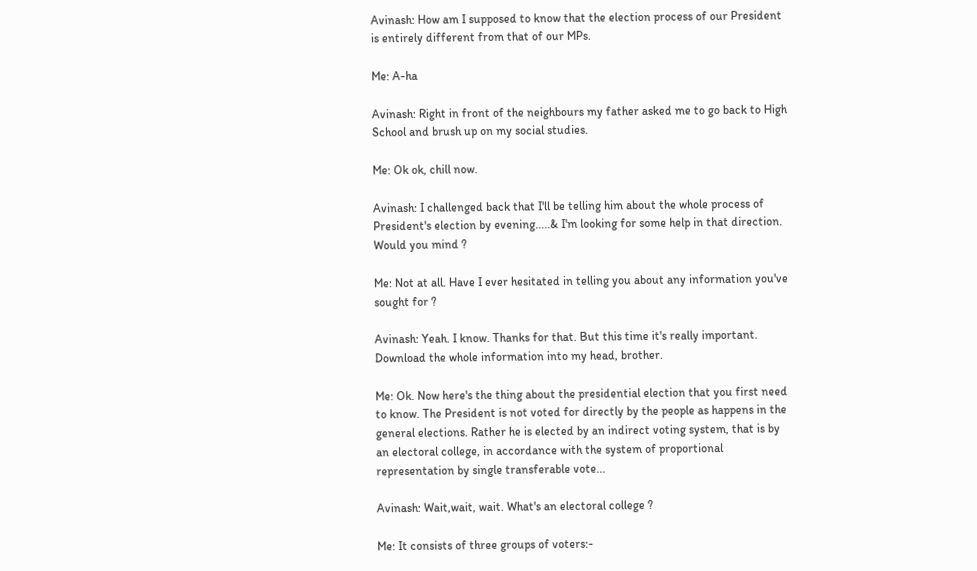Avinash: How am I supposed to know that the election process of our President is entirely different from that of our MPs.

Me: A-ha

Avinash: Right in front of the neighbours my father asked me to go back to High School and brush up on my social studies.

Me: Ok ok, chill now.

Avinash: I challenged back that I'll be telling him about the whole process of President's election by evening.....& I'm looking for some help in that direction. Would you mind ?

Me: Not at all. Have I ever hesitated in telling you about any information you've sought for ?

Avinash: Yeah. I know. Thanks for that. But this time it's really important. Download the whole information into my head, brother.

Me: Ok. Now here's the thing about the presidential election that you first need to know. The President is not voted for directly by the people as happens in the general elections. Rather he is elected by an indirect voting system, that is by an electoral college, in accordance with the system of proportional representation by single transferable vote...

Avinash: Wait,wait, wait. What's an electoral college ?

Me: It consists of three groups of voters:-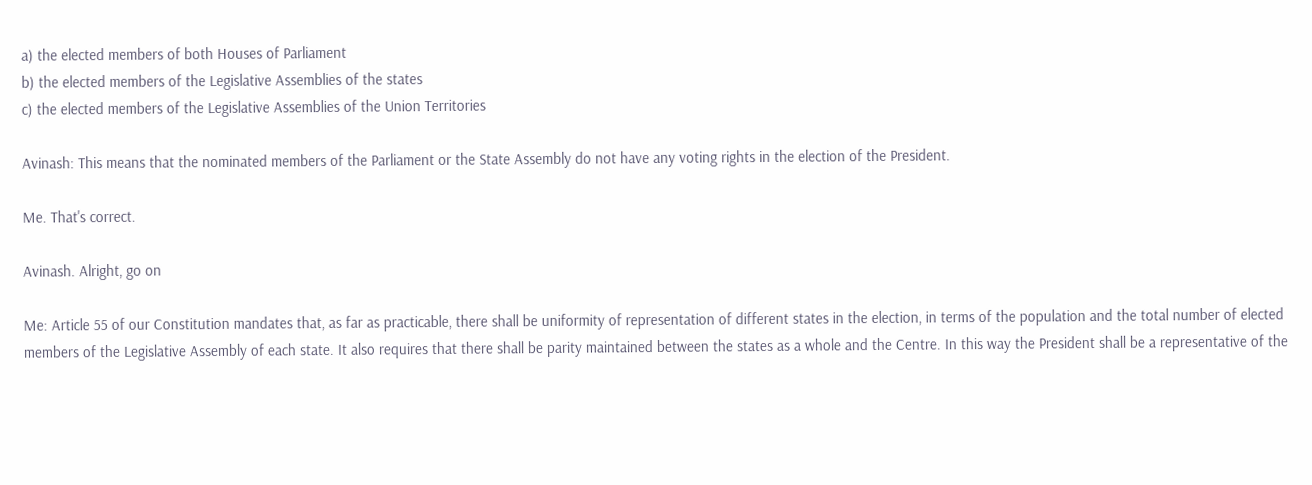a) the elected members of both Houses of Parliament
b) the elected members of the Legislative Assemblies of the states
c) the elected members of the Legislative Assemblies of the Union Territories

Avinash: This means that the nominated members of the Parliament or the State Assembly do not have any voting rights in the election of the President.

Me. That's correct.

Avinash. Alright, go on

Me: Article 55 of our Constitution mandates that, as far as practicable, there shall be uniformity of representation of different states in the election, in terms of the population and the total number of elected members of the Legislative Assembly of each state. It also requires that there shall be parity maintained between the states as a whole and the Centre. In this way the President shall be a representative of the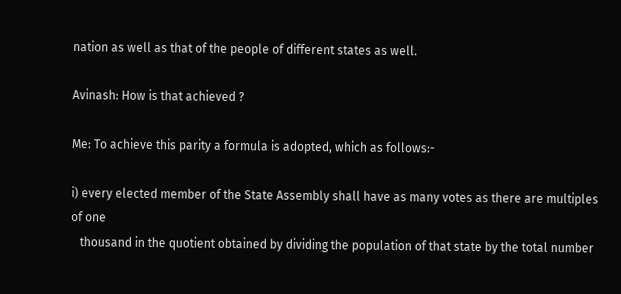nation as well as that of the people of different states as well.

Avinash: How is that achieved ?

Me: To achieve this parity a formula is adopted, which as follows:-

i) every elected member of the State Assembly shall have as many votes as there are multiples of one
   thousand in the quotient obtained by dividing the population of that state by the total number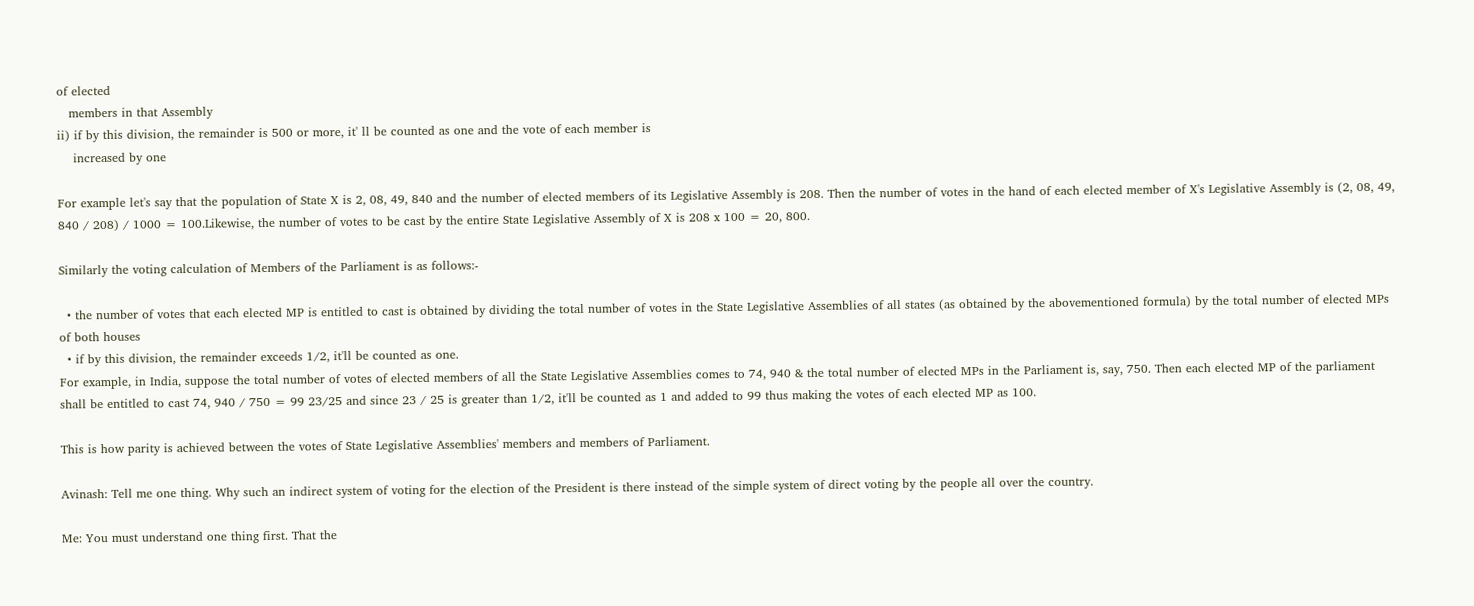of elected
   members in that Assembly
ii) if by this division, the remainder is 500 or more, it' ll be counted as one and the vote of each member is
    increased by one

For example let's say that the population of State X is 2, 08, 49, 840 and the number of elected members of its Legislative Assembly is 208. Then the number of votes in the hand of each elected member of X's Legislative Assembly is (2, 08, 49, 840 / 208) / 1000 = 100.Likewise, the number of votes to be cast by the entire State Legislative Assembly of X is 208 x 100 = 20, 800.

Similarly the voting calculation of Members of the Parliament is as follows:-

  • the number of votes that each elected MP is entitled to cast is obtained by dividing the total number of votes in the State Legislative Assemblies of all states (as obtained by the abovementioned formula) by the total number of elected MPs of both houses
  • if by this division, the remainder exceeds 1/2, it'll be counted as one.
For example, in India, suppose the total number of votes of elected members of all the State Legislative Assemblies comes to 74, 940 & the total number of elected MPs in the Parliament is, say, 750. Then each elected MP of the parliament shall be entitled to cast 74, 940 / 750 = 99 23/25 and since 23 / 25 is greater than 1/2, it'll be counted as 1 and added to 99 thus making the votes of each elected MP as 100.

This is how parity is achieved between the votes of State Legislative Assemblies' members and members of Parliament.

Avinash: Tell me one thing. Why such an indirect system of voting for the election of the President is there instead of the simple system of direct voting by the people all over the country.

Me: You must understand one thing first. That the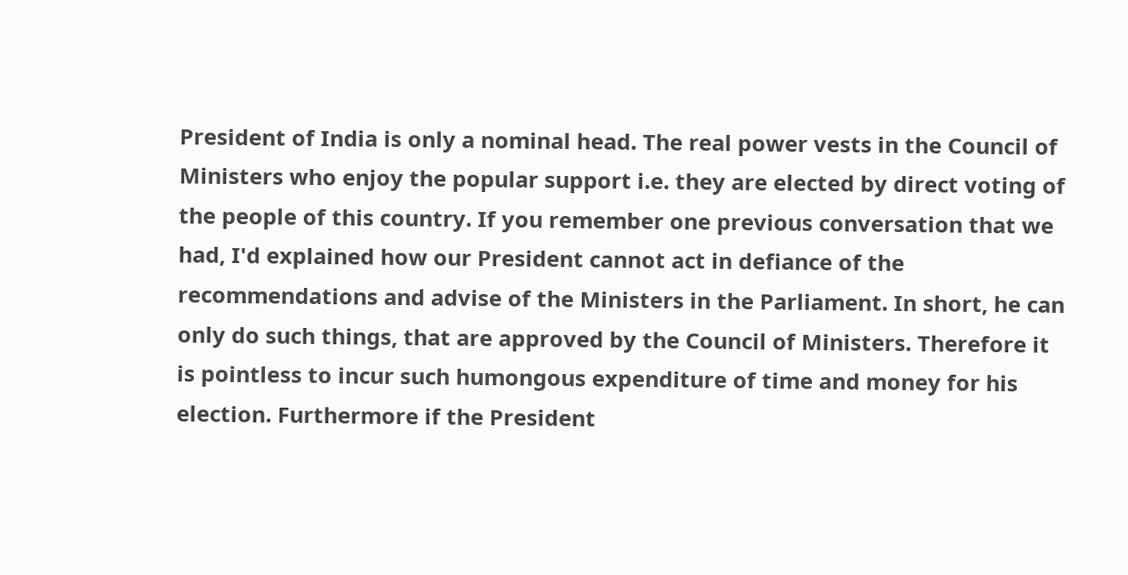President of India is only a nominal head. The real power vests in the Council of Ministers who enjoy the popular support i.e. they are elected by direct voting of the people of this country. If you remember one previous conversation that we had, I'd explained how our President cannot act in defiance of the recommendations and advise of the Ministers in the Parliament. In short, he can only do such things, that are approved by the Council of Ministers. Therefore it is pointless to incur such humongous expenditure of time and money for his election. Furthermore if the President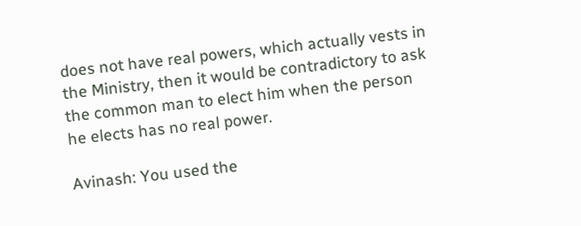does not have real powers, which actually vests in the Ministry, then it would be contradictory to ask the common man to elect him when the person he elects has no real power.

Avinash: You used the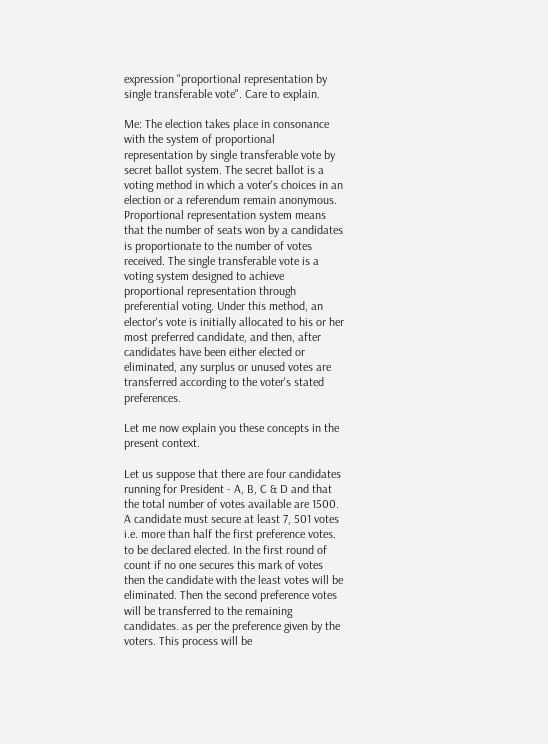expression "proportional representation by single transferable vote". Care to explain.

Me: The election takes place in consonance with the system of proportional representation by single transferable vote by secret ballot system. The secret ballot is a voting method in which a voter's choices in an election or a referendum remain anonymous. Proportional representation system means that the number of seats won by a candidates is proportionate to the number of votes received. The single transferable vote is a voting system designed to achieve proportional representation through preferential voting. Under this method, an elector's vote is initially allocated to his or her most preferred candidate, and then, after candidates have been either elected or eliminated, any surplus or unused votes are transferred according to the voter's stated preferences.

Let me now explain you these concepts in the present context.

Let us suppose that there are four candidates running for President - A, B, C & D and that the total number of votes available are 1500. A candidate must secure at least 7, 501 votes i.e. more than half the first preference votes. to be declared elected. In the first round of count if no one secures this mark of votes then the candidate with the least votes will be eliminated. Then the second preference votes will be transferred to the remaining candidates. as per the preference given by the voters. This process will be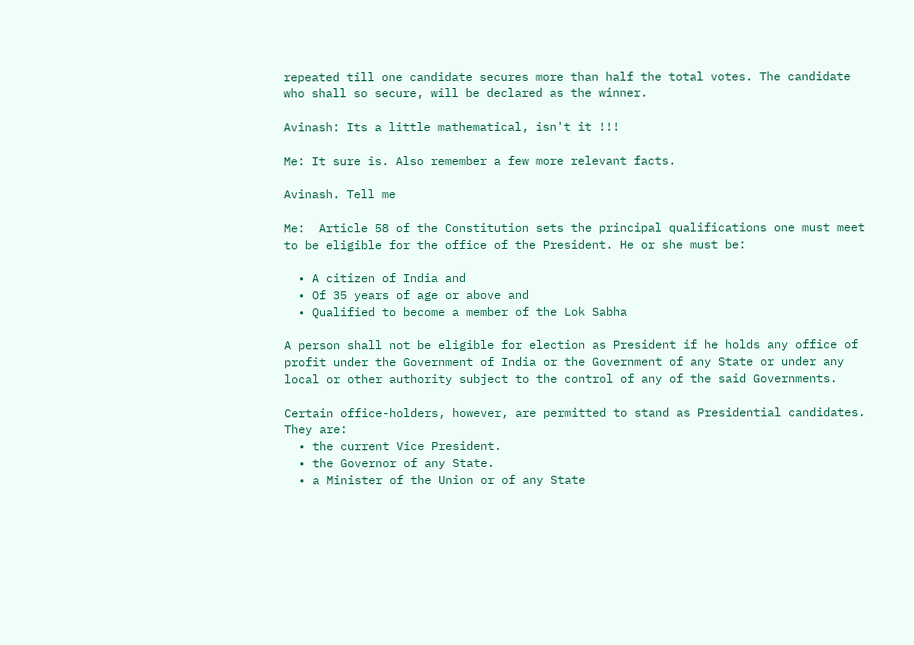repeated till one candidate secures more than half the total votes. The candidate who shall so secure, will be declared as the winner.

Avinash: Its a little mathematical, isn't it !!!

Me: It sure is. Also remember a few more relevant facts.

Avinash. Tell me

Me:  Article 58 of the Constitution sets the principal qualifications one must meet to be eligible for the office of the President. He or she must be:

  • A citizen of India and
  • Of 35 years of age or above and
  • Qualified to become a member of the Lok Sabha

A person shall not be eligible for election as President if he holds any office of profit under the Government of India or the Government of any State or under any local or other authority subject to the control of any of the said Governments.

Certain office-holders, however, are permitted to stand as Presidential candidates. They are:
  • the current Vice President.
  • the Governor of any State.
  • a Minister of the Union or of any State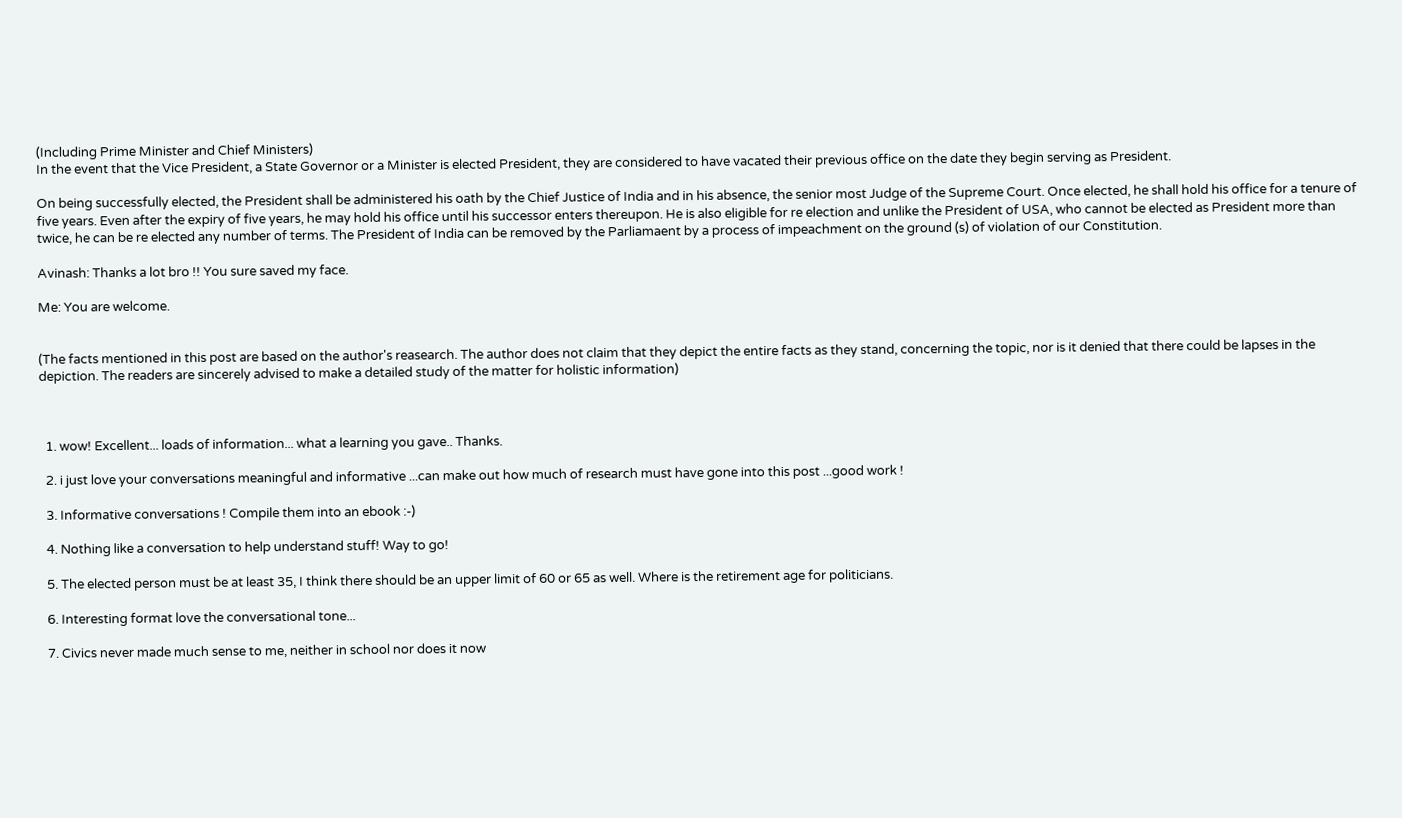(Including Prime Minister and Chief Ministers)
In the event that the Vice President, a State Governor or a Minister is elected President, they are considered to have vacated their previous office on the date they begin serving as President.

On being successfully elected, the President shall be administered his oath by the Chief Justice of India and in his absence, the senior most Judge of the Supreme Court. Once elected, he shall hold his office for a tenure of five years. Even after the expiry of five years, he may hold his office until his successor enters thereupon. He is also eligible for re election and unlike the President of USA, who cannot be elected as President more than twice, he can be re elected any number of terms. The President of India can be removed by the Parliamaent by a process of impeachment on the ground (s) of violation of our Constitution.

Avinash: Thanks a lot bro !! You sure saved my face.

Me: You are welcome.


(The facts mentioned in this post are based on the author's reasearch. The author does not claim that they depict the entire facts as they stand, concerning the topic, nor is it denied that there could be lapses in the depiction. The readers are sincerely advised to make a detailed study of the matter for holistic information)



  1. wow! Excellent... loads of information... what a learning you gave.. Thanks.

  2. i just love your conversations meaningful and informative ...can make out how much of research must have gone into this post ...good work !

  3. Informative conversations ! Compile them into an ebook :-)

  4. Nothing like a conversation to help understand stuff! Way to go!

  5. The elected person must be at least 35, I think there should be an upper limit of 60 or 65 as well. Where is the retirement age for politicians.

  6. Interesting format love the conversational tone...

  7. Civics never made much sense to me, neither in school nor does it now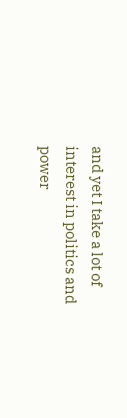and yet I take a lot of interest in politics and power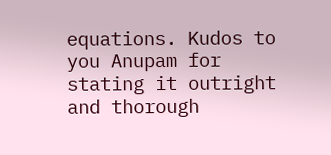equations. Kudos to you Anupam for stating it outright and thorough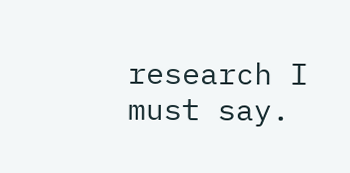research I must say.